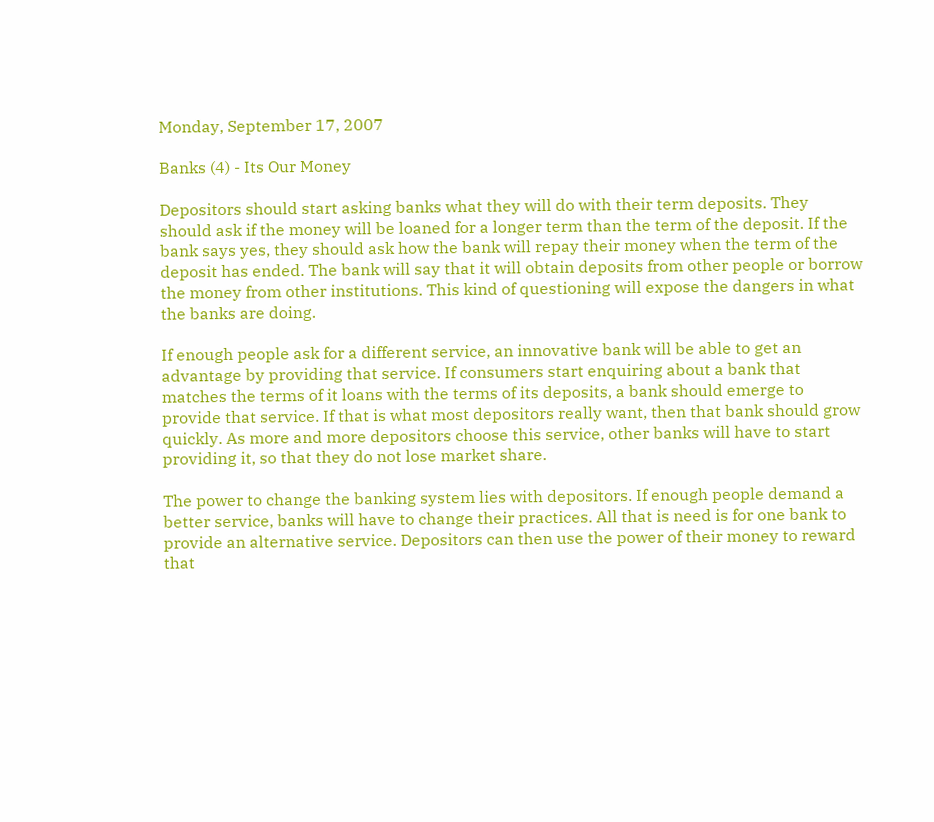Monday, September 17, 2007

Banks (4) - Its Our Money

Depositors should start asking banks what they will do with their term deposits. They should ask if the money will be loaned for a longer term than the term of the deposit. If the bank says yes, they should ask how the bank will repay their money when the term of the deposit has ended. The bank will say that it will obtain deposits from other people or borrow the money from other institutions. This kind of questioning will expose the dangers in what the banks are doing.

If enough people ask for a different service, an innovative bank will be able to get an advantage by providing that service. If consumers start enquiring about a bank that matches the terms of it loans with the terms of its deposits, a bank should emerge to provide that service. If that is what most depositors really want, then that bank should grow quickly. As more and more depositors choose this service, other banks will have to start providing it, so that they do not lose market share.

The power to change the banking system lies with depositors. If enough people demand a better service, banks will have to change their practices. All that is need is for one bank to provide an alternative service. Depositors can then use the power of their money to reward that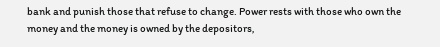bank and punish those that refuse to change. Power rests with those who own the money and the money is owned by the depositors,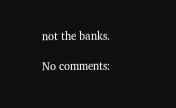not the banks.

No comments: